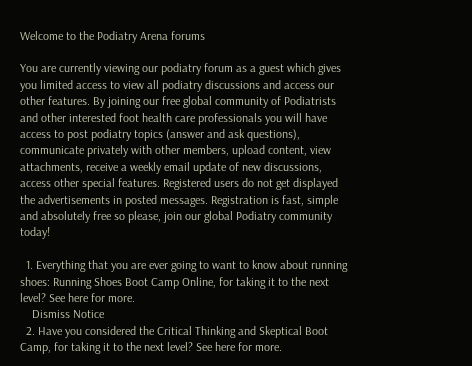Welcome to the Podiatry Arena forums

You are currently viewing our podiatry forum as a guest which gives you limited access to view all podiatry discussions and access our other features. By joining our free global community of Podiatrists and other interested foot health care professionals you will have access to post podiatry topics (answer and ask questions), communicate privately with other members, upload content, view attachments, receive a weekly email update of new discussions, access other special features. Registered users do not get displayed the advertisements in posted messages. Registration is fast, simple and absolutely free so please, join our global Podiatry community today!

  1. Everything that you are ever going to want to know about running shoes: Running Shoes Boot Camp Online, for taking it to the next level? See here for more.
    Dismiss Notice
  2. Have you considered the Critical Thinking and Skeptical Boot Camp, for taking it to the next level? See here for more.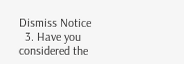Dismiss Notice
  3. Have you considered the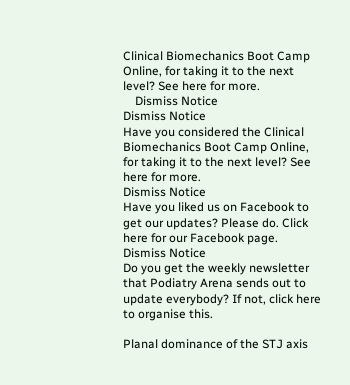Clinical Biomechanics Boot Camp Online, for taking it to the next level? See here for more.
    Dismiss Notice
Dismiss Notice
Have you considered the Clinical Biomechanics Boot Camp Online, for taking it to the next level? See here for more.
Dismiss Notice
Have you liked us on Facebook to get our updates? Please do. Click here for our Facebook page.
Dismiss Notice
Do you get the weekly newsletter that Podiatry Arena sends out to update everybody? If not, click here to organise this.

Planal dominance of the STJ axis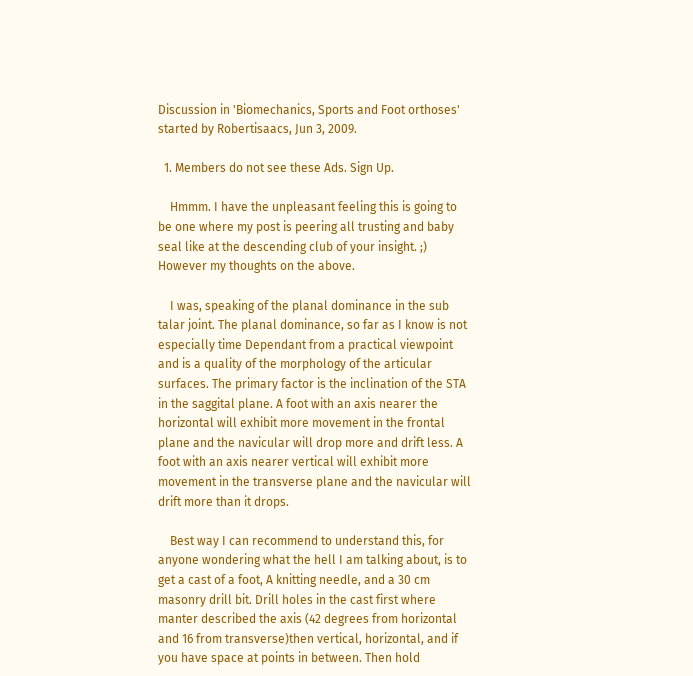Discussion in 'Biomechanics, Sports and Foot orthoses' started by Robertisaacs, Jun 3, 2009.

  1. Members do not see these Ads. Sign Up.

    Hmmm. I have the unpleasant feeling this is going to be one where my post is peering all trusting and baby seal like at the descending club of your insight. ;) However my thoughts on the above.

    I was, speaking of the planal dominance in the sub talar joint. The planal dominance, so far as I know is not especially time Dependant from a practical viewpoint and is a quality of the morphology of the articular surfaces. The primary factor is the inclination of the STA in the saggital plane. A foot with an axis nearer the horizontal will exhibit more movement in the frontal plane and the navicular will drop more and drift less. A foot with an axis nearer vertical will exhibit more movement in the transverse plane and the navicular will drift more than it drops.

    Best way I can recommend to understand this, for anyone wondering what the hell I am talking about, is to get a cast of a foot, A knitting needle, and a 30 cm masonry drill bit. Drill holes in the cast first where manter described the axis (42 degrees from horizontal and 16 from transverse)then vertical, horizontal, and if you have space at points in between. Then hold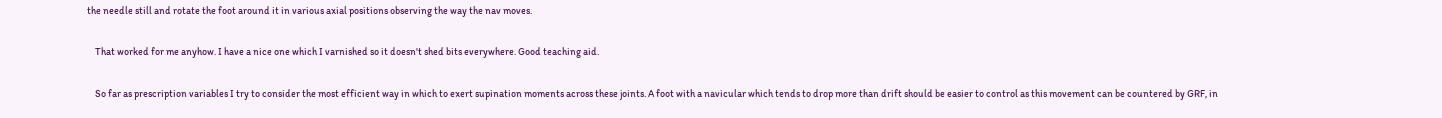the needle still and rotate the foot around it in various axial positions observing the way the nav moves.

    That worked for me anyhow. I have a nice one which I varnished so it doesn't shed bits everywhere. Good teaching aid.

    So far as prescription variables I try to consider the most efficient way in which to exert supination moments across these joints. A foot with a navicular which tends to drop more than drift should be easier to control as this movement can be countered by GRF, in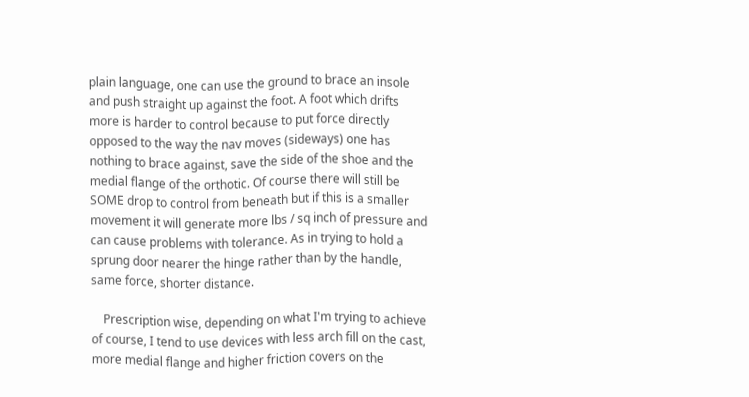plain language, one can use the ground to brace an insole and push straight up against the foot. A foot which drifts more is harder to control because to put force directly opposed to the way the nav moves (sideways) one has nothing to brace against, save the side of the shoe and the medial flange of the orthotic. Of course there will still be SOME drop to control from beneath but if this is a smaller movement it will generate more lbs / sq inch of pressure and can cause problems with tolerance. As in trying to hold a sprung door nearer the hinge rather than by the handle, same force, shorter distance.

    Prescription wise, depending on what I'm trying to achieve of course, I tend to use devices with less arch fill on the cast, more medial flange and higher friction covers on the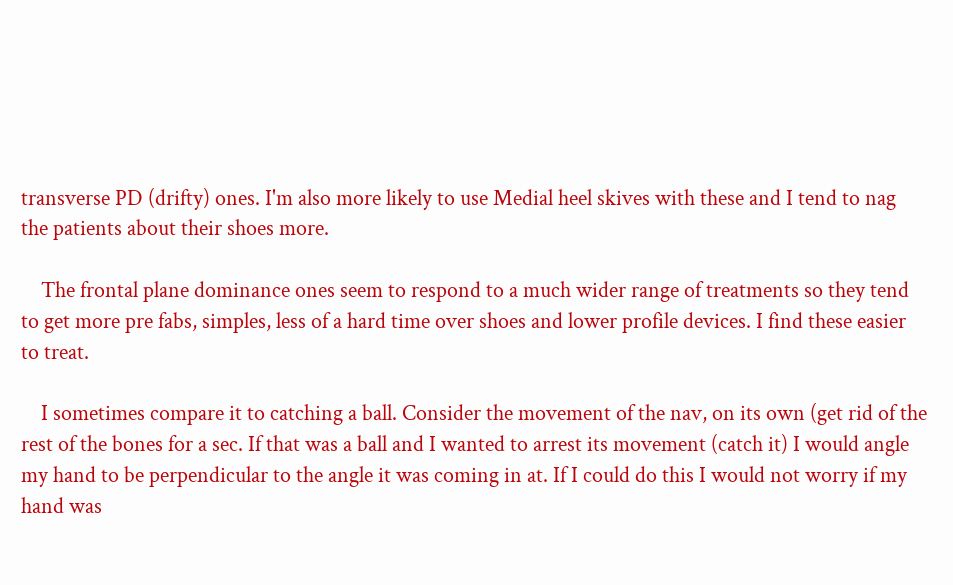transverse PD (drifty) ones. I'm also more likely to use Medial heel skives with these and I tend to nag the patients about their shoes more.

    The frontal plane dominance ones seem to respond to a much wider range of treatments so they tend to get more pre fabs, simples, less of a hard time over shoes and lower profile devices. I find these easier to treat.

    I sometimes compare it to catching a ball. Consider the movement of the nav, on its own (get rid of the rest of the bones for a sec. If that was a ball and I wanted to arrest its movement (catch it) I would angle my hand to be perpendicular to the angle it was coming in at. If I could do this I would not worry if my hand was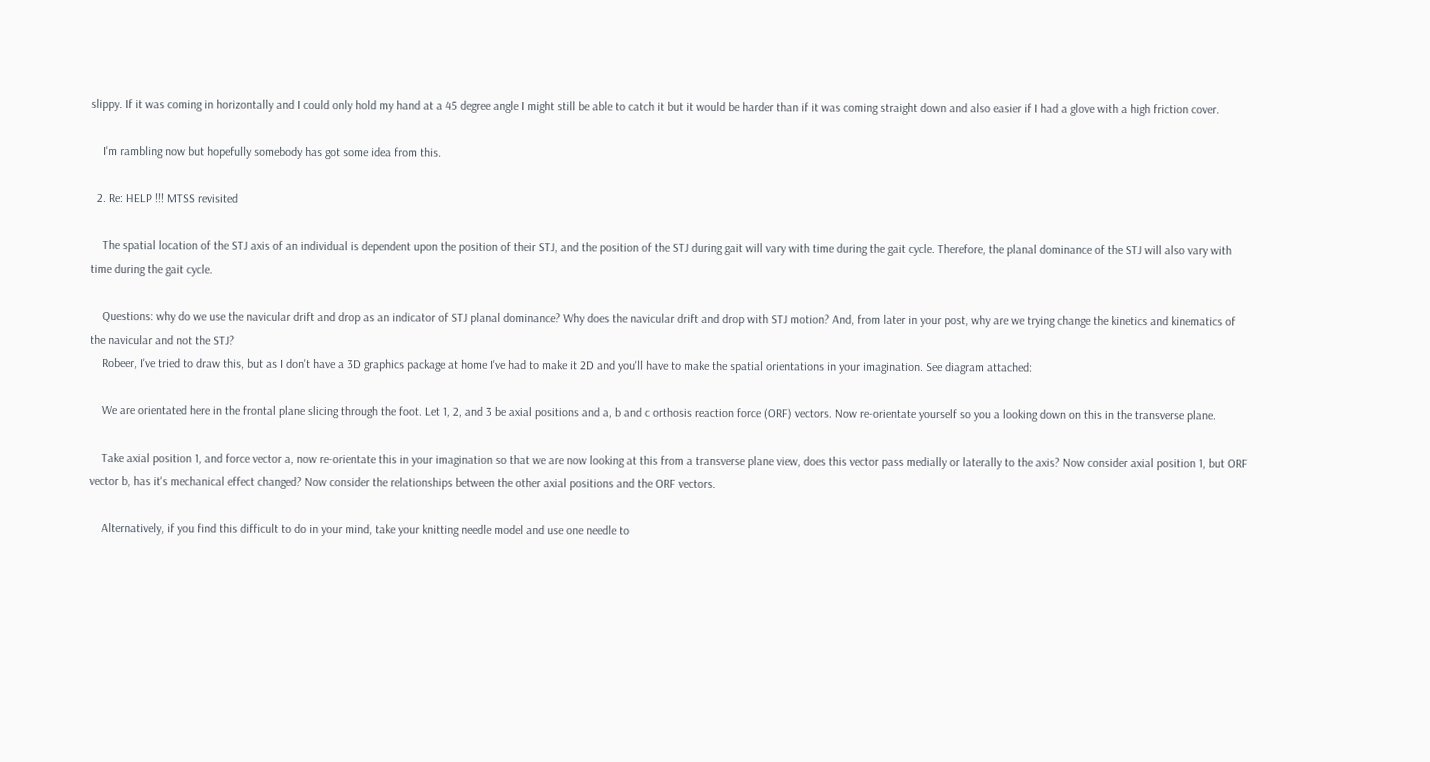slippy. If it was coming in horizontally and I could only hold my hand at a 45 degree angle I might still be able to catch it but it would be harder than if it was coming straight down and also easier if I had a glove with a high friction cover.

    I'm rambling now but hopefully somebody has got some idea from this.

  2. Re: HELP !!! MTSS revisited

    The spatial location of the STJ axis of an individual is dependent upon the position of their STJ, and the position of the STJ during gait will vary with time during the gait cycle. Therefore, the planal dominance of the STJ will also vary with time during the gait cycle.

    Questions: why do we use the navicular drift and drop as an indicator of STJ planal dominance? Why does the navicular drift and drop with STJ motion? And, from later in your post, why are we trying change the kinetics and kinematics of the navicular and not the STJ?
    Robeer, I've tried to draw this, but as I don't have a 3D graphics package at home I've had to make it 2D and you'll have to make the spatial orientations in your imagination. See diagram attached:

    We are orientated here in the frontal plane slicing through the foot. Let 1, 2, and 3 be axial positions and a, b and c orthosis reaction force (ORF) vectors. Now re-orientate yourself so you a looking down on this in the transverse plane.

    Take axial position 1, and force vector a, now re-orientate this in your imagination so that we are now looking at this from a transverse plane view, does this vector pass medially or laterally to the axis? Now consider axial position 1, but ORF vector b, has it's mechanical effect changed? Now consider the relationships between the other axial positions and the ORF vectors.

    Alternatively, if you find this difficult to do in your mind, take your knitting needle model and use one needle to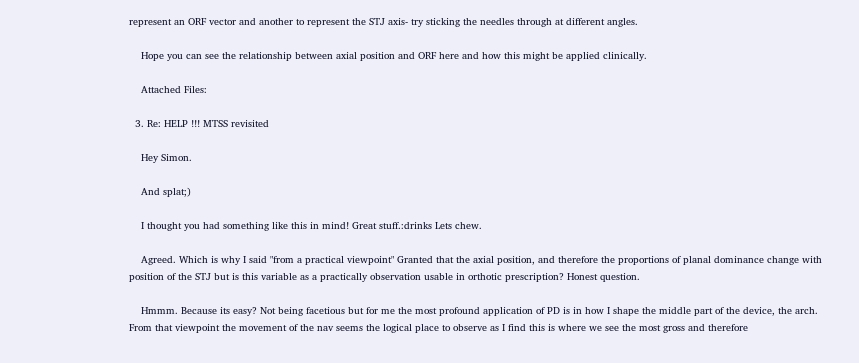represent an ORF vector and another to represent the STJ axis- try sticking the needles through at different angles.

    Hope you can see the relationship between axial position and ORF here and how this might be applied clinically.

    Attached Files:

  3. Re: HELP !!! MTSS revisited

    Hey Simon.

    And splat;)

    I thought you had something like this in mind! Great stuff.:drinks Lets chew.

    Agreed. Which is why I said "from a practical viewpoint" Granted that the axial position, and therefore the proportions of planal dominance change with position of the STJ but is this variable as a practically observation usable in orthotic prescription? Honest question.

    Hmmm. Because its easy? Not being facetious but for me the most profound application of PD is in how I shape the middle part of the device, the arch. From that viewpoint the movement of the nav seems the logical place to observe as I find this is where we see the most gross and therefore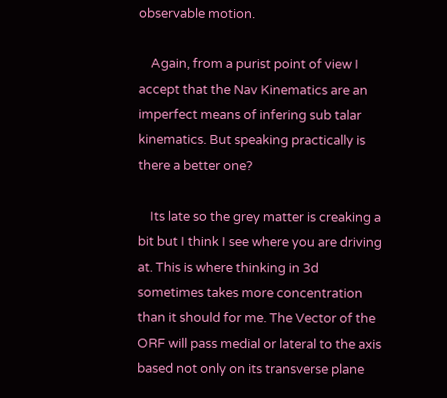observable motion.

    Again, from a purist point of view I accept that the Nav Kinematics are an imperfect means of infering sub talar kinematics. But speaking practically is there a better one?

    Its late so the grey matter is creaking a bit but I think I see where you are driving at. This is where thinking in 3d sometimes takes more concentration than it should for me. The Vector of the ORF will pass medial or lateral to the axis based not only on its transverse plane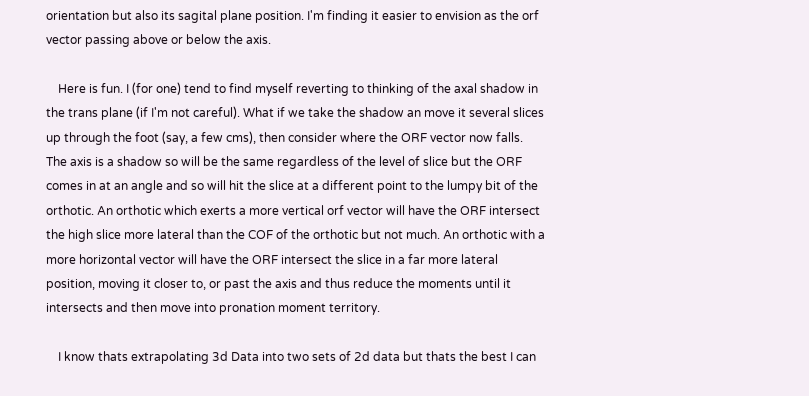orientation but also its sagital plane position. I'm finding it easier to envision as the orf vector passing above or below the axis.

    Here is fun. I (for one) tend to find myself reverting to thinking of the axal shadow in the trans plane (if I'm not careful). What if we take the shadow an move it several slices up through the foot (say, a few cms), then consider where the ORF vector now falls. The axis is a shadow so will be the same regardless of the level of slice but the ORF comes in at an angle and so will hit the slice at a different point to the lumpy bit of the orthotic. An orthotic which exerts a more vertical orf vector will have the ORF intersect the high slice more lateral than the COF of the orthotic but not much. An orthotic with a more horizontal vector will have the ORF intersect the slice in a far more lateral position, moving it closer to, or past the axis and thus reduce the moments until it intersects and then move into pronation moment territory.

    I know thats extrapolating 3d Data into two sets of 2d data but thats the best I can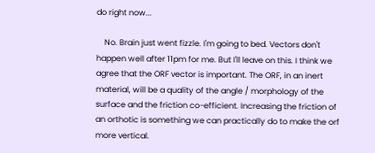do right now...

    No. Brain just went fizzle. I'm going to bed. Vectors don't happen well after 11pm for me. But I'll leave on this. I think we agree that the ORF vector is important. The ORF, in an inert material, will be a quality of the angle / morphology of the surface and the friction co-efficient. Increasing the friction of an orthotic is something we can practically do to make the orf more vertical.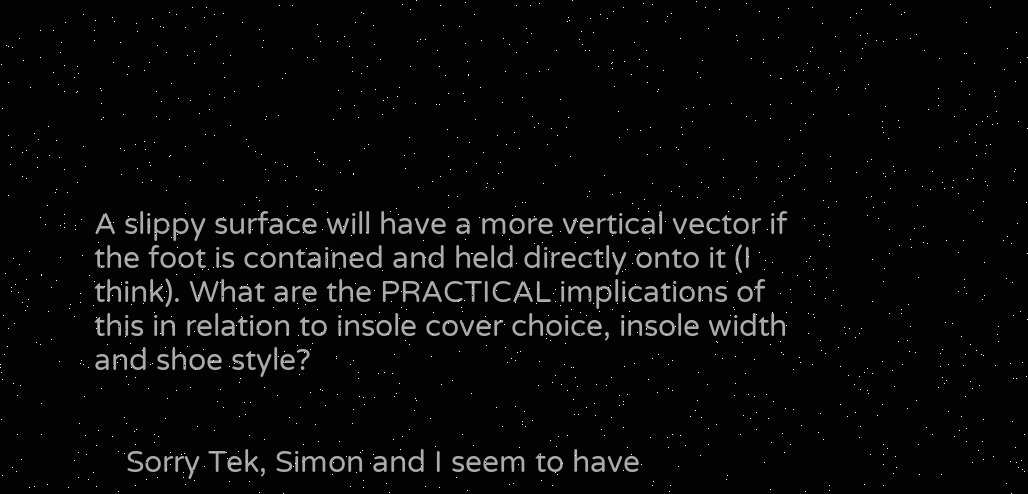A slippy surface will have a more vertical vector if the foot is contained and held directly onto it (I think). What are the PRACTICAL implications of this in relation to insole cover choice, insole width and shoe style?


    Sorry Tek, Simon and I seem to have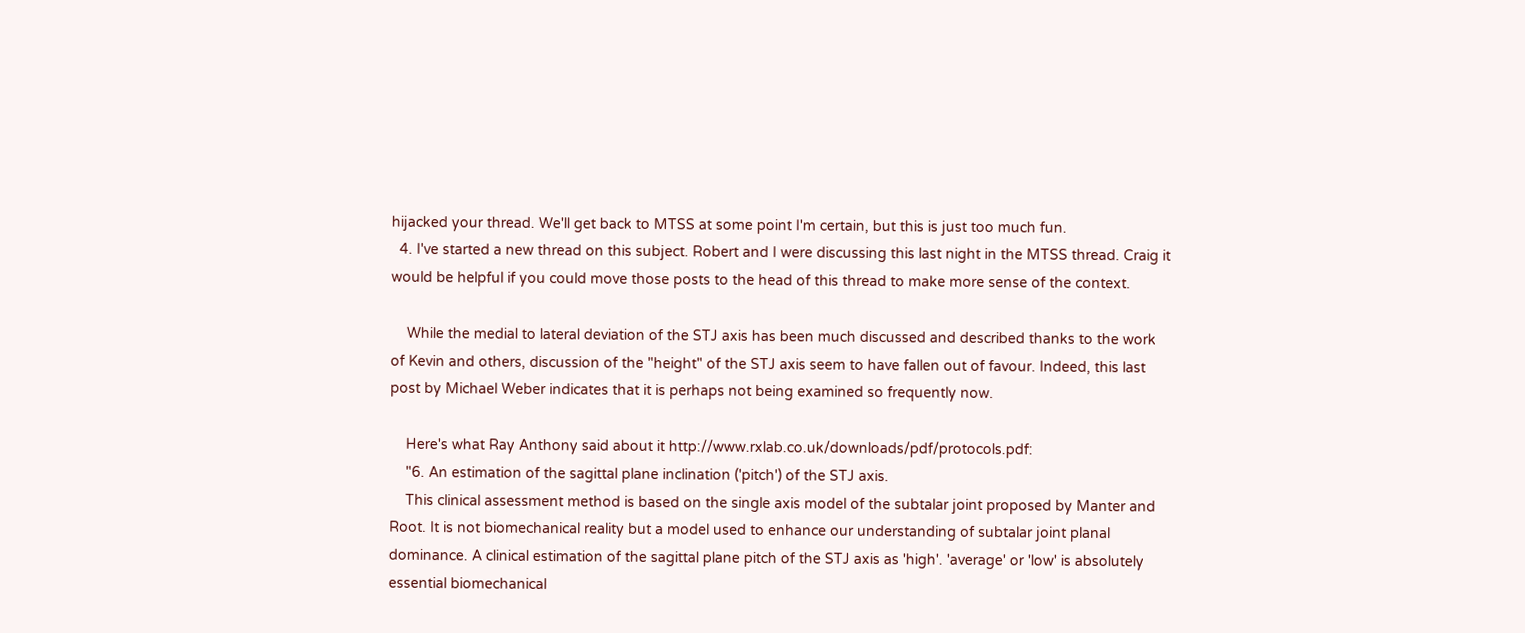hijacked your thread. We'll get back to MTSS at some point I'm certain, but this is just too much fun.
  4. I've started a new thread on this subject. Robert and I were discussing this last night in the MTSS thread. Craig it would be helpful if you could move those posts to the head of this thread to make more sense of the context.

    While the medial to lateral deviation of the STJ axis has been much discussed and described thanks to the work of Kevin and others, discussion of the "height" of the STJ axis seem to have fallen out of favour. Indeed, this last post by Michael Weber indicates that it is perhaps not being examined so frequently now.

    Here's what Ray Anthony said about it http://www.rxlab.co.uk/downloads/pdf/protocols.pdf:
    "6. An estimation of the sagittal plane inclination ('pitch') of the STJ axis.
    This clinical assessment method is based on the single axis model of the subtalar joint proposed by Manter and Root. It is not biomechanical reality but a model used to enhance our understanding of subtalar joint planal dominance. A clinical estimation of the sagittal plane pitch of the STJ axis as 'high'. 'average' or 'low' is absolutely essential biomechanical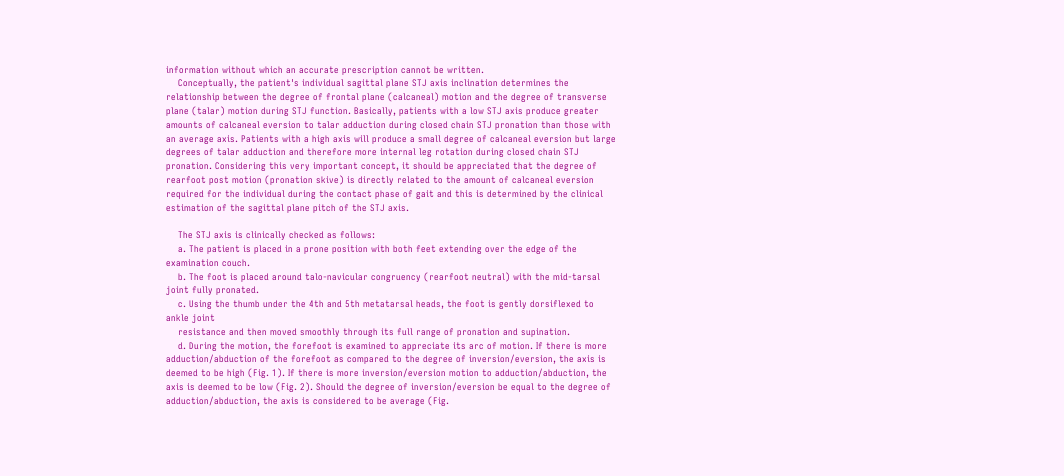information without which an accurate prescription cannot be written.
    Conceptually, the patient's individual sagittal plane STJ axis inclination determines the relationship between the degree of frontal plane (calcaneal) motion and the degree of transverse plane (talar) motion during STJ function. Basically, patients with a low STJ axis produce greater amounts of calcaneal eversion to talar adduction during closed chain STJ pronation than those with an average axis. Patients with a high axis will produce a small degree of calcaneal eversion but large degrees of talar adduction and therefore more internal leg rotation during closed chain STJ pronation. Considering this very important concept, it should be appreciated that the degree of rearfoot post motion (pronation skive) is directly related to the amount of calcaneal eversion required for the individual during the contact phase of gait and this is determined by the clinical estimation of the sagittal plane pitch of the STJ axis.

    The STJ axis is clinically checked as follows:
    a. The patient is placed in a prone position with both feet extending over the edge of the examination couch.
    b. The foot is placed around talo-navicular congruency (rearfoot neutral) with the mid-tarsal joint fully pronated.
    c. Using the thumb under the 4th and 5th metatarsal heads, the foot is gently dorsiflexed to ankle joint
    resistance and then moved smoothly through its full range of pronation and supination.
    d. During the motion, the forefoot is examined to appreciate its arc of motion. If there is more adduction/abduction of the forefoot as compared to the degree of inversion/eversion, the axis is deemed to be high (Fig. 1). If there is more inversion/eversion motion to adduction/abduction, the axis is deemed to be low (Fig. 2). Should the degree of inversion/eversion be equal to the degree of adduction/abduction, the axis is considered to be average (Fig.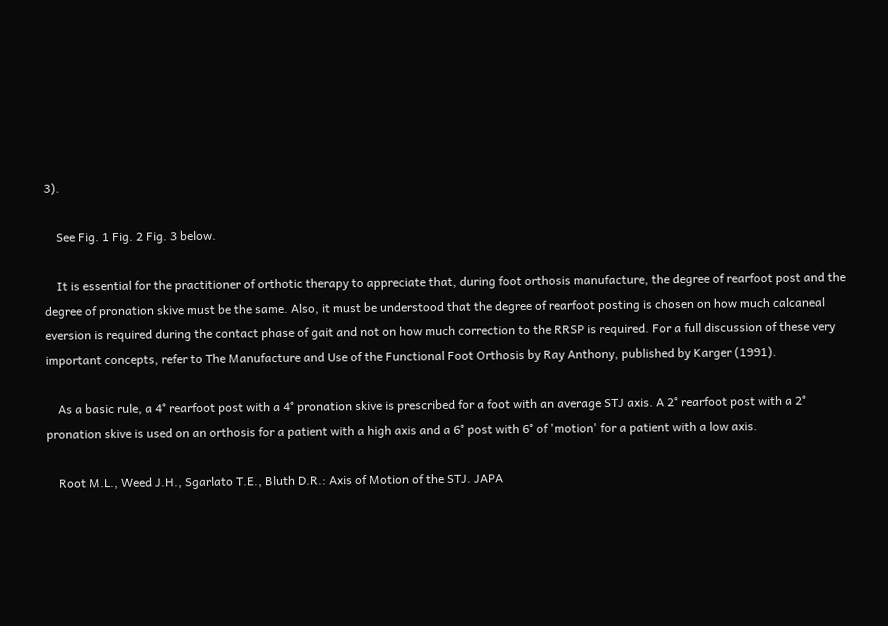3).

    See Fig. 1 Fig. 2 Fig. 3 below.

    It is essential for the practitioner of orthotic therapy to appreciate that, during foot orthosis manufacture, the degree of rearfoot post and the degree of pronation skive must be the same. Also, it must be understood that the degree of rearfoot posting is chosen on how much calcaneal eversion is required during the contact phase of gait and not on how much correction to the RRSP is required. For a full discussion of these very important concepts, refer to The Manufacture and Use of the Functional Foot Orthosis by Ray Anthony, published by Karger (1991).

    As a basic rule, a 4° rearfoot post with a 4° pronation skive is prescribed for a foot with an average STJ axis. A 2° rearfoot post with a 2° pronation skive is used on an orthosis for a patient with a high axis and a 6° post with 6° of 'motion' for a patient with a low axis.

    Root M.L., Weed J.H., Sgarlato T.E., Bluth D.R.: Axis of Motion of the STJ. JAPA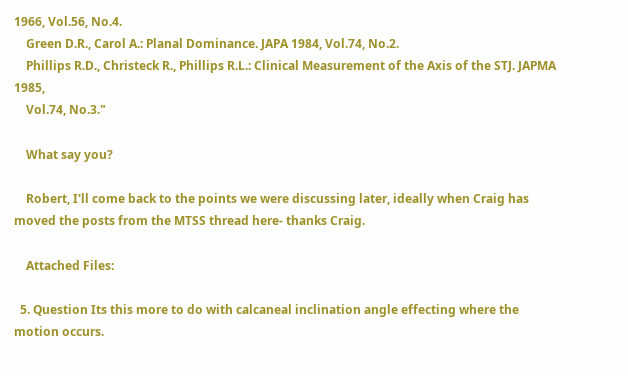1966, Vol.56, No.4.
    Green D.R., Carol A.: Planal Dominance. JAPA 1984, Vol.74, No.2.
    Phillips R.D., Christeck R., Phillips R.L.: Clinical Measurement of the Axis of the STJ. JAPMA 1985,
    Vol.74, No.3."

    What say you?

    Robert, I'll come back to the points we were discussing later, ideally when Craig has moved the posts from the MTSS thread here- thanks Craig.

    Attached Files:

  5. Question Its this more to do with calcaneal inclination angle effecting where the motion occurs.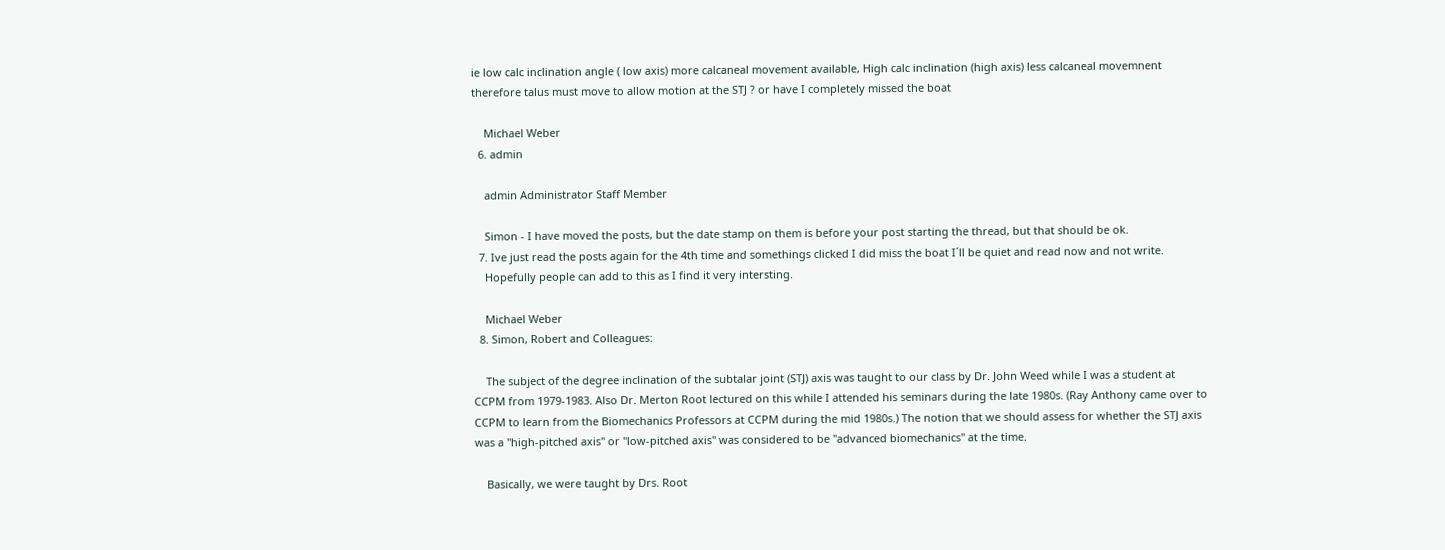ie low calc inclination angle ( low axis) more calcaneal movement available, High calc inclination (high axis) less calcaneal movemnent therefore talus must move to allow motion at the STJ ? or have I completely missed the boat

    Michael Weber
  6. admin

    admin Administrator Staff Member

    Simon - I have moved the posts, but the date stamp on them is before your post starting the thread, but that should be ok.
  7. Ive just read the posts again for the 4th time and somethings clicked I did miss the boat I´ll be quiet and read now and not write.
    Hopefully people can add to this as I find it very intersting.

    Michael Weber
  8. Simon, Robert and Colleagues:

    The subject of the degree inclination of the subtalar joint (STJ) axis was taught to our class by Dr. John Weed while I was a student at CCPM from 1979-1983. Also Dr. Merton Root lectured on this while I attended his seminars during the late 1980s. (Ray Anthony came over to CCPM to learn from the Biomechanics Professors at CCPM during the mid 1980s.) The notion that we should assess for whether the STJ axis was a "high-pitched axis" or "low-pitched axis" was considered to be "advanced biomechanics" at the time.

    Basically, we were taught by Drs. Root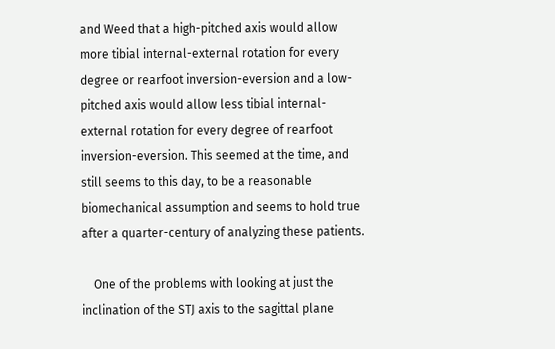and Weed that a high-pitched axis would allow more tibial internal-external rotation for every degree or rearfoot inversion-eversion and a low-pitched axis would allow less tibial internal-external rotation for every degree of rearfoot inversion-eversion. This seemed at the time, and still seems to this day, to be a reasonable biomechanical assumption and seems to hold true after a quarter-century of analyzing these patients.

    One of the problems with looking at just the inclination of the STJ axis to the sagittal plane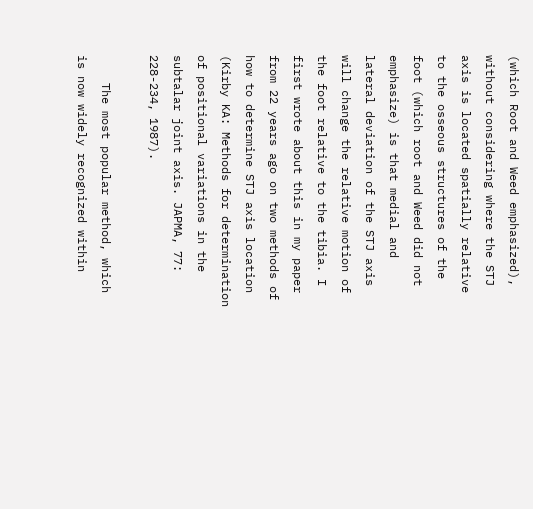(which Root and Weed emphasized), without considering where the STJ axis is located spatially relative to the osseous structures of the foot (which root and Weed did not emphasize) is that medial and lateral deviation of the STJ axis will change the relative motion of the foot relative to the tibia. I first wrote about this in my paper from 22 years ago on two methods of how to determine STJ axis location (Kirby KA: Methods for determination of positional variations in the subtalar joint axis. JAPMA, 77: 228-234, 1987).

    The most popular method, which is now widely recognized within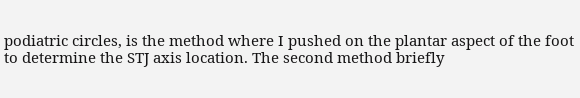podiatric circles, is the method where I pushed on the plantar aspect of the foot to determine the STJ axis location. The second method briefly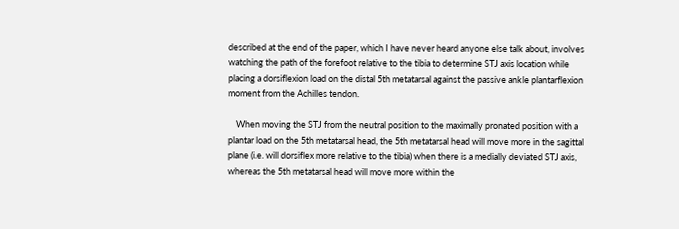described at the end of the paper, which I have never heard anyone else talk about, involves watching the path of the forefoot relative to the tibia to determine STJ axis location while placing a dorsiflexion load on the distal 5th metatarsal against the passive ankle plantarflexion moment from the Achilles tendon.

    When moving the STJ from the neutral position to the maximally pronated position with a plantar load on the 5th metatarsal head, the 5th metatarsal head will move more in the sagittal plane (i.e. will dorsiflex more relative to the tibia) when there is a medially deviated STJ axis, whereas the 5th metatarsal head will move more within the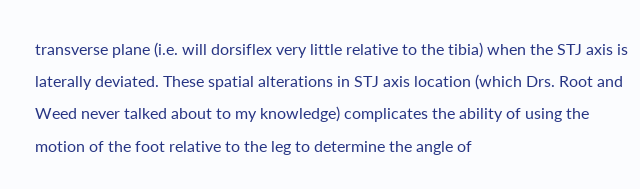transverse plane (i.e. will dorsiflex very little relative to the tibia) when the STJ axis is laterally deviated. These spatial alterations in STJ axis location (which Drs. Root and Weed never talked about to my knowledge) complicates the ability of using the motion of the foot relative to the leg to determine the angle of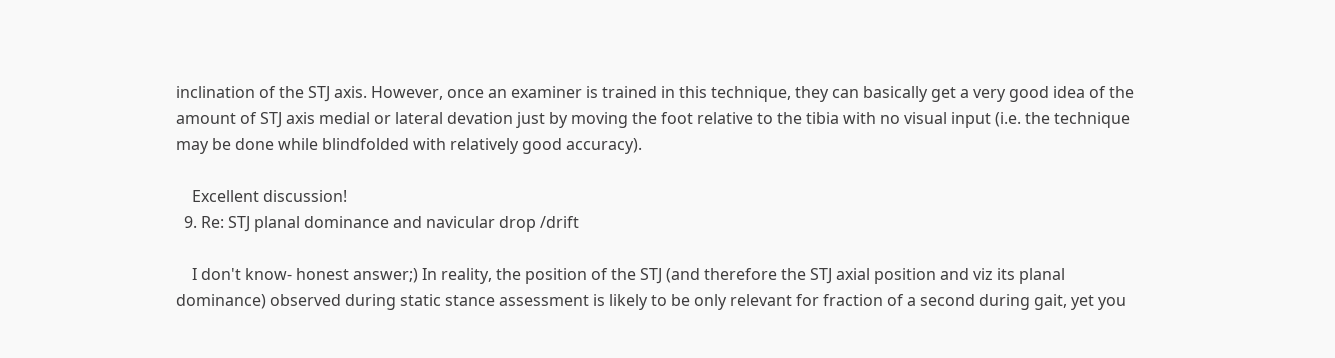inclination of the STJ axis. However, once an examiner is trained in this technique, they can basically get a very good idea of the amount of STJ axis medial or lateral devation just by moving the foot relative to the tibia with no visual input (i.e. the technique may be done while blindfolded with relatively good accuracy).

    Excellent discussion!
  9. Re: STJ planal dominance and navicular drop /drift

    I don't know- honest answer;) In reality, the position of the STJ (and therefore the STJ axial position and viz its planal dominance) observed during static stance assessment is likely to be only relevant for fraction of a second during gait, yet you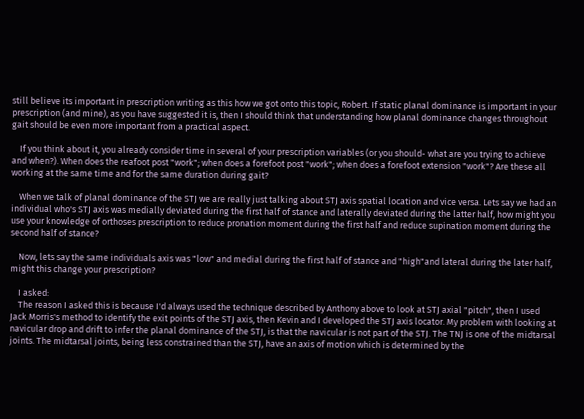still believe its important in prescription writing as this how we got onto this topic, Robert. If static planal dominance is important in your prescription (and mine), as you have suggested it is, then I should think that understanding how planal dominance changes throughout gait should be even more important from a practical aspect.

    If you think about it, you already consider time in several of your prescription variables (or you should- what are you trying to achieve and when?). When does the reafoot post "work"; when does a forefoot post "work"; when does a forefoot extension "work"? Are these all working at the same time and for the same duration during gait?

    When we talk of planal dominance of the STJ we are really just talking about STJ axis spatial location and vice versa. Lets say we had an individual who's STJ axis was medially deviated during the first half of stance and laterally deviated during the latter half, how might you use your knowledge of orthoses prescription to reduce pronation moment during the first half and reduce supination moment during the second half of stance?

    Now, lets say the same individuals axis was "low" and medial during the first half of stance and "high"and lateral during the later half, might this change your prescription?

    I asked:
    The reason I asked this is because I'd always used the technique described by Anthony above to look at STJ axial "pitch", then I used Jack Morris's method to identify the exit points of the STJ axis, then Kevin and I developed the STJ axis locator. My problem with looking at navicular drop and drift to infer the planal dominance of the STJ, is that the navicular is not part of the STJ. The TNJ is one of the midtarsal joints. The midtarsal joints, being less constrained than the STJ, have an axis of motion which is determined by the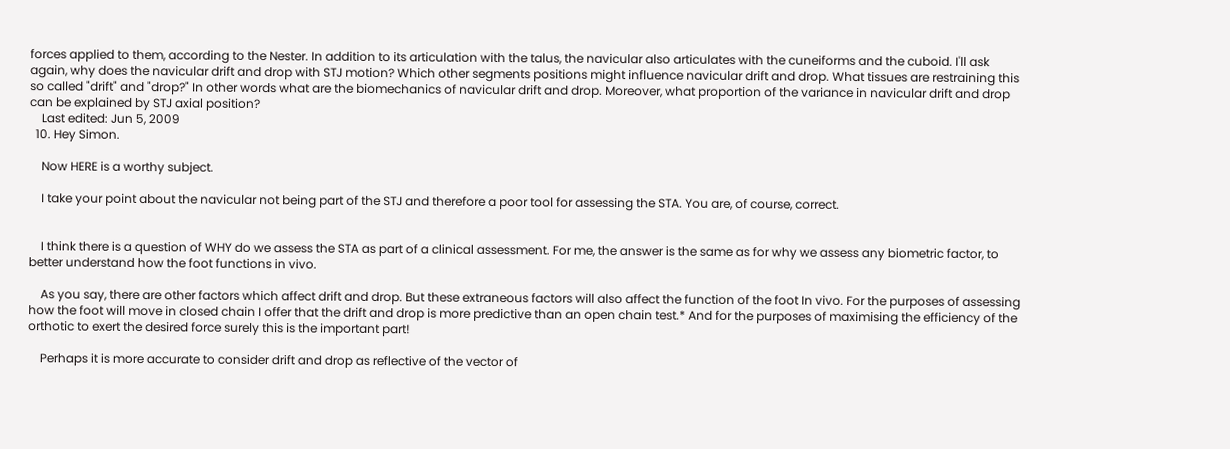forces applied to them, according to the Nester. In addition to its articulation with the talus, the navicular also articulates with the cuneiforms and the cuboid. I'll ask again, why does the navicular drift and drop with STJ motion? Which other segments positions might influence navicular drift and drop. What tissues are restraining this so called "drift" and "drop?" In other words what are the biomechanics of navicular drift and drop. Moreover, what proportion of the variance in navicular drift and drop can be explained by STJ axial position?
    Last edited: Jun 5, 2009
  10. Hey Simon.

    Now HERE is a worthy subject.

    I take your point about the navicular not being part of the STJ and therefore a poor tool for assessing the STA. You are, of course, correct.


    I think there is a question of WHY do we assess the STA as part of a clinical assessment. For me, the answer is the same as for why we assess any biometric factor, to better understand how the foot functions in vivo.

    As you say, there are other factors which affect drift and drop. But these extraneous factors will also affect the function of the foot In vivo. For the purposes of assessing how the foot will move in closed chain I offer that the drift and drop is more predictive than an open chain test.* And for the purposes of maximising the efficiency of the orthotic to exert the desired force surely this is the important part!

    Perhaps it is more accurate to consider drift and drop as reflective of the vector of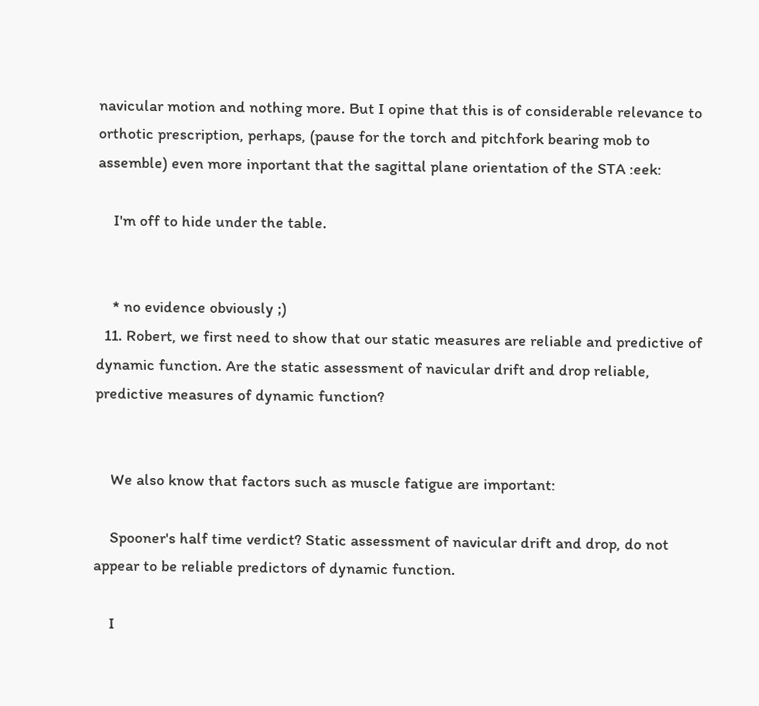navicular motion and nothing more. But I opine that this is of considerable relevance to orthotic prescription, perhaps, (pause for the torch and pitchfork bearing mob to assemble) even more inportant that the sagittal plane orientation of the STA :eek:

    I'm off to hide under the table.


    * no evidence obviously ;)
  11. Robert, we first need to show that our static measures are reliable and predictive of dynamic function. Are the static assessment of navicular drift and drop reliable, predictive measures of dynamic function?


    We also know that factors such as muscle fatigue are important:

    Spooner's half time verdict? Static assessment of navicular drift and drop, do not appear to be reliable predictors of dynamic function.

    I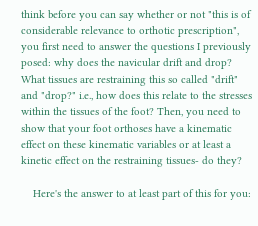think before you can say whether or not "this is of considerable relevance to orthotic prescription", you first need to answer the questions I previously posed: why does the navicular drift and drop? What tissues are restraining this so called "drift" and "drop?" i.e., how does this relate to the stresses within the tissues of the foot? Then, you need to show that your foot orthoses have a kinematic effect on these kinematic variables or at least a kinetic effect on the restraining tissues- do they?

    Here's the answer to at least part of this for you: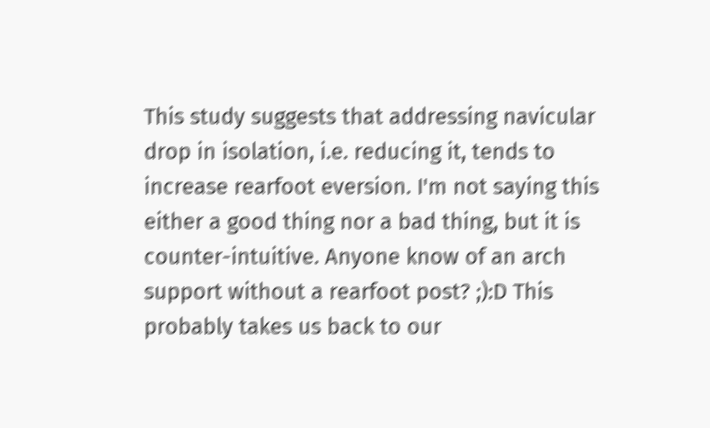This study suggests that addressing navicular drop in isolation, i.e. reducing it, tends to increase rearfoot eversion. I'm not saying this either a good thing nor a bad thing, but it is counter-intuitive. Anyone know of an arch support without a rearfoot post? ;):D This probably takes us back to our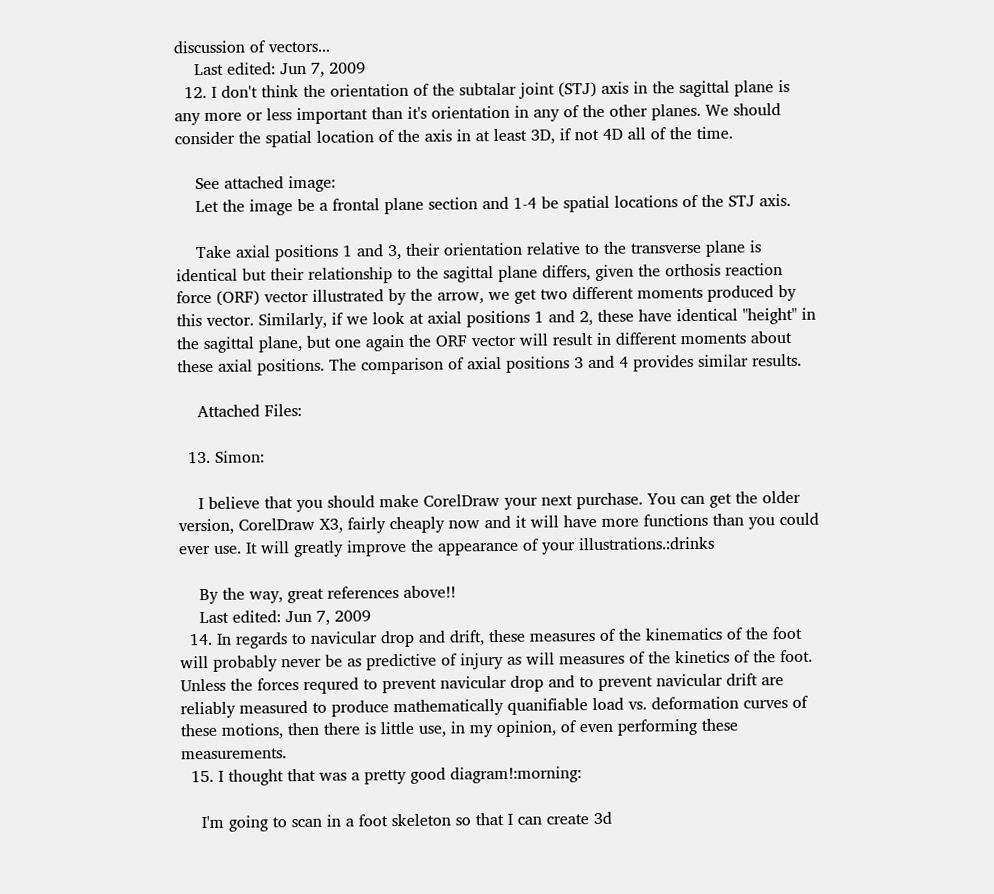discussion of vectors...
    Last edited: Jun 7, 2009
  12. I don't think the orientation of the subtalar joint (STJ) axis in the sagittal plane is any more or less important than it's orientation in any of the other planes. We should consider the spatial location of the axis in at least 3D, if not 4D all of the time.

    See attached image:
    Let the image be a frontal plane section and 1-4 be spatial locations of the STJ axis.

    Take axial positions 1 and 3, their orientation relative to the transverse plane is identical but their relationship to the sagittal plane differs, given the orthosis reaction force (ORF) vector illustrated by the arrow, we get two different moments produced by this vector. Similarly, if we look at axial positions 1 and 2, these have identical "height" in the sagittal plane, but one again the ORF vector will result in different moments about these axial positions. The comparison of axial positions 3 and 4 provides similar results.

    Attached Files:

  13. Simon:

    I believe that you should make CorelDraw your next purchase. You can get the older version, CorelDraw X3, fairly cheaply now and it will have more functions than you could ever use. It will greatly improve the appearance of your illustrations.:drinks

    By the way, great references above!!
    Last edited: Jun 7, 2009
  14. In regards to navicular drop and drift, these measures of the kinematics of the foot will probably never be as predictive of injury as will measures of the kinetics of the foot. Unless the forces requred to prevent navicular drop and to prevent navicular drift are reliably measured to produce mathematically quanifiable load vs. deformation curves of these motions, then there is little use, in my opinion, of even performing these measurements.
  15. I thought that was a pretty good diagram!:morning:

    I'm going to scan in a foot skeleton so that I can create 3d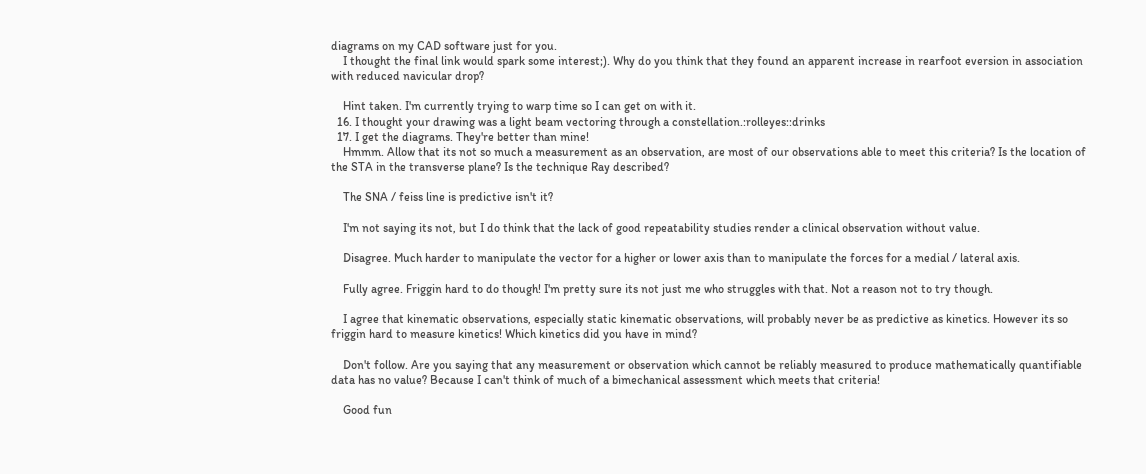diagrams on my CAD software just for you.
    I thought the final link would spark some interest;). Why do you think that they found an apparent increase in rearfoot eversion in association with reduced navicular drop?

    Hint taken. I'm currently trying to warp time so I can get on with it.
  16. I thought your drawing was a light beam vectoring through a constellation.:rolleyes::drinks
  17. I get the diagrams. They're better than mine!
    Hmmm. Allow that its not so much a measurement as an observation, are most of our observations able to meet this criteria? Is the location of the STA in the transverse plane? Is the technique Ray described?

    The SNA / feiss line is predictive isn't it?

    I'm not saying its not, but I do think that the lack of good repeatability studies render a clinical observation without value.

    Disagree. Much harder to manipulate the vector for a higher or lower axis than to manipulate the forces for a medial / lateral axis.

    Fully agree. Friggin hard to do though! I'm pretty sure its not just me who struggles with that. Not a reason not to try though.

    I agree that kinematic observations, especially static kinematic observations, will probably never be as predictive as kinetics. However its so friggin hard to measure kinetics! Which kinetics did you have in mind?

    Don't follow. Are you saying that any measurement or observation which cannot be reliably measured to produce mathematically quantifiable data has no value? Because I can't think of much of a bimechanical assessment which meets that criteria!

    Good fun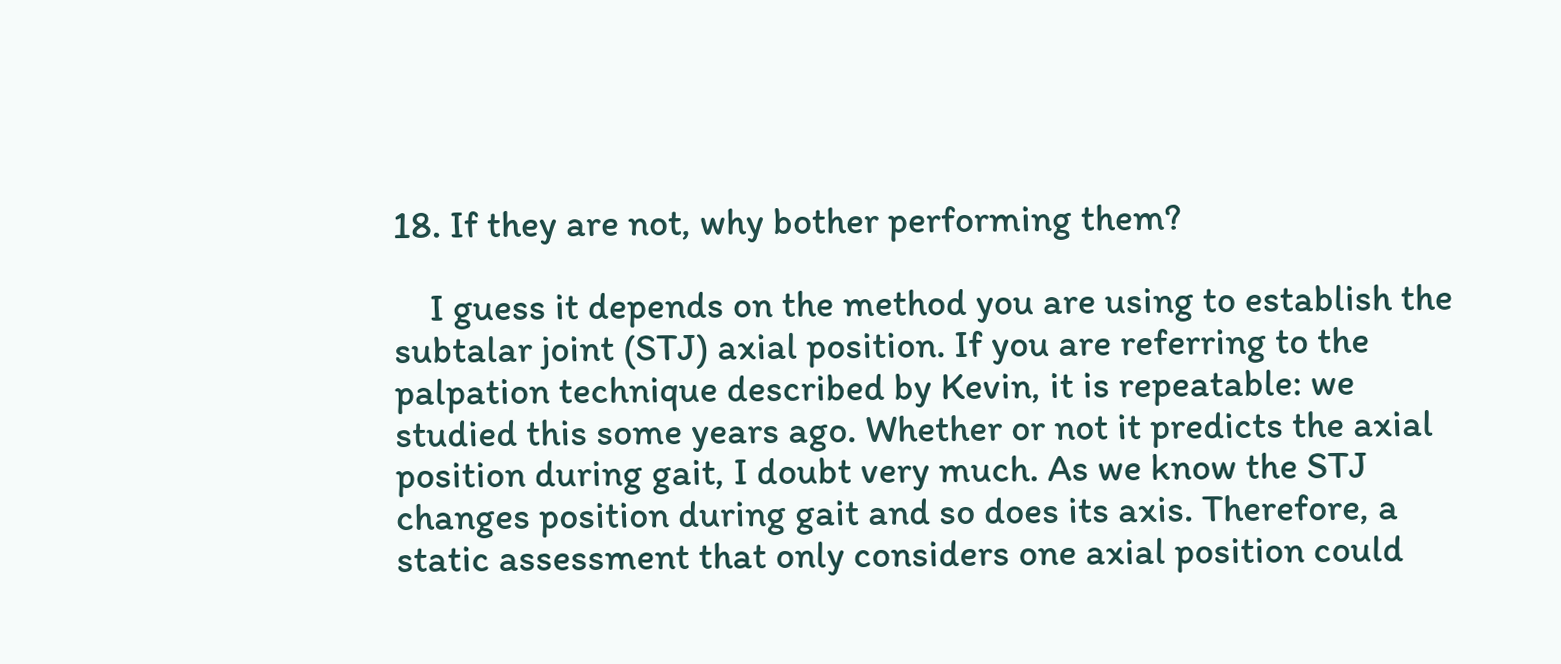18. If they are not, why bother performing them?

    I guess it depends on the method you are using to establish the subtalar joint (STJ) axial position. If you are referring to the palpation technique described by Kevin, it is repeatable: we studied this some years ago. Whether or not it predicts the axial position during gait, I doubt very much. As we know the STJ changes position during gait and so does its axis. Therefore, a static assessment that only considers one axial position could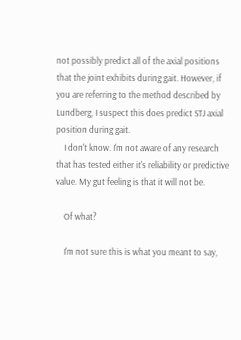not possibly predict all of the axial positions that the joint exhibits during gait. However, if you are referring to the method described by Lundberg, I suspect this does predict STJ axial position during gait.
    I don't know. I'm not aware of any research that has tested either it's reliability or predictive value. My gut feeling is that it will not be.

    Of what?

    I'm not sure this is what you meant to say,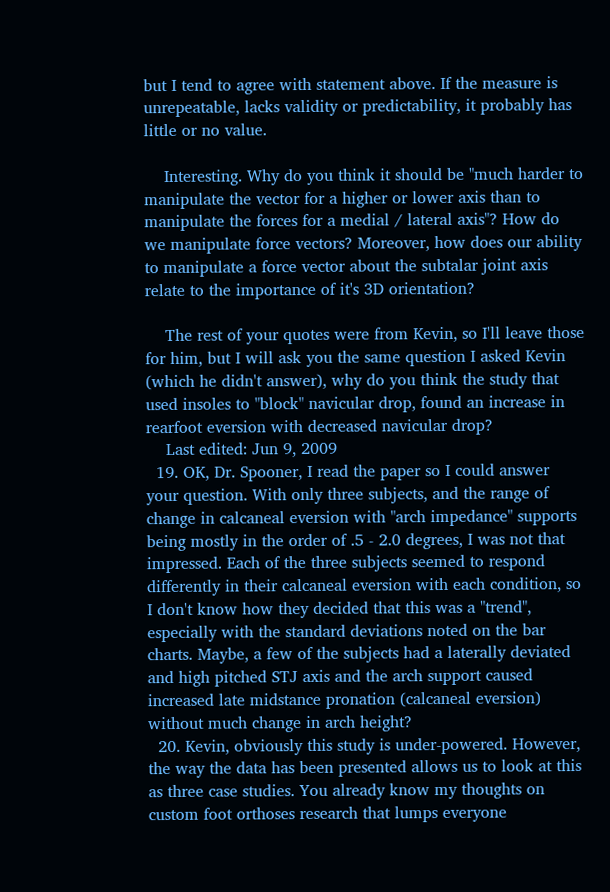but I tend to agree with statement above. If the measure is unrepeatable, lacks validity or predictability, it probably has little or no value.

    Interesting. Why do you think it should be "much harder to manipulate the vector for a higher or lower axis than to manipulate the forces for a medial / lateral axis"? How do we manipulate force vectors? Moreover, how does our ability to manipulate a force vector about the subtalar joint axis relate to the importance of it's 3D orientation?

    The rest of your quotes were from Kevin, so I'll leave those for him, but I will ask you the same question I asked Kevin (which he didn't answer), why do you think the study that used insoles to "block" navicular drop, found an increase in rearfoot eversion with decreased navicular drop?
    Last edited: Jun 9, 2009
  19. OK, Dr. Spooner, I read the paper so I could answer your question. With only three subjects, and the range of change in calcaneal eversion with "arch impedance" supports being mostly in the order of .5 - 2.0 degrees, I was not that impressed. Each of the three subjects seemed to respond differently in their calcaneal eversion with each condition, so I don't know how they decided that this was a "trend", especially with the standard deviations noted on the bar charts. Maybe, a few of the subjects had a laterally deviated and high pitched STJ axis and the arch support caused increased late midstance pronation (calcaneal eversion) without much change in arch height?
  20. Kevin, obviously this study is under-powered. However, the way the data has been presented allows us to look at this as three case studies. You already know my thoughts on custom foot orthoses research that lumps everyone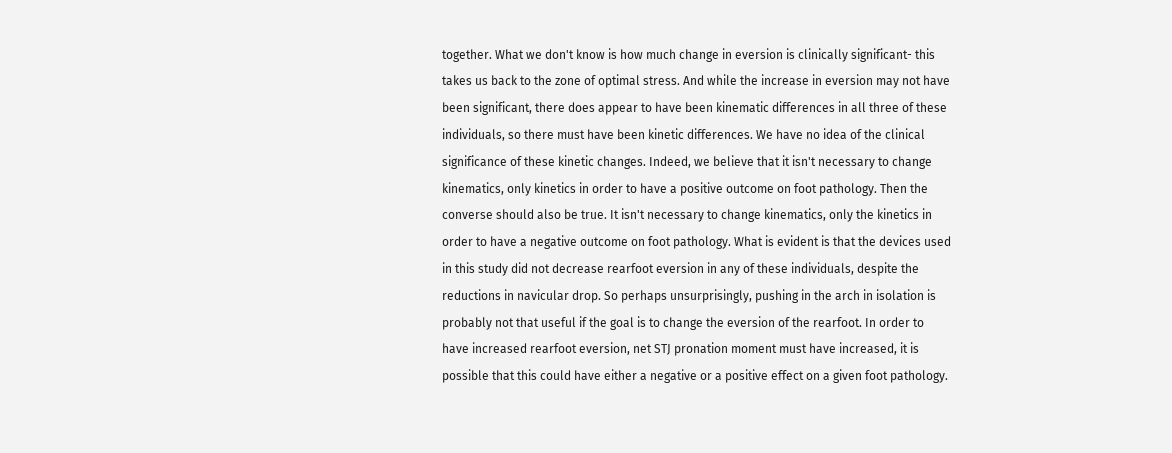together. What we don't know is how much change in eversion is clinically significant- this takes us back to the zone of optimal stress. And while the increase in eversion may not have been significant, there does appear to have been kinematic differences in all three of these individuals, so there must have been kinetic differences. We have no idea of the clinical significance of these kinetic changes. Indeed, we believe that it isn't necessary to change kinematics, only kinetics in order to have a positive outcome on foot pathology. Then the converse should also be true. It isn't necessary to change kinematics, only the kinetics in order to have a negative outcome on foot pathology. What is evident is that the devices used in this study did not decrease rearfoot eversion in any of these individuals, despite the reductions in navicular drop. So perhaps unsurprisingly, pushing in the arch in isolation is probably not that useful if the goal is to change the eversion of the rearfoot. In order to have increased rearfoot eversion, net STJ pronation moment must have increased, it is possible that this could have either a negative or a positive effect on a given foot pathology.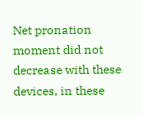Net pronation moment did not decrease with these devices, in these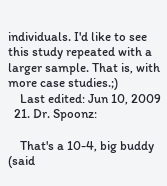individuals. I'd like to see this study repeated with a larger sample. That is, with more case studies.;)
    Last edited: Jun 10, 2009
  21. Dr. Spoonz:

    That's a 10-4, big buddy (said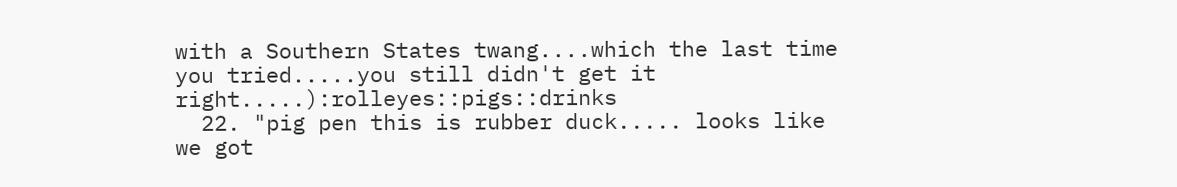with a Southern States twang....which the last time you tried.....you still didn't get it right.....):rolleyes::pigs::drinks
  22. "pig pen this is rubber duck..... looks like we got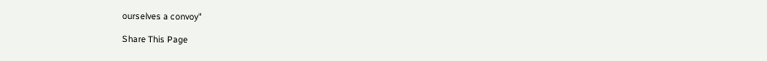ourselves a convoy"

Share This Page